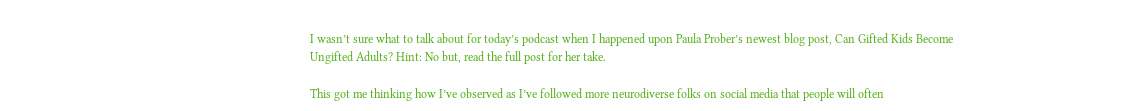I wasn’t sure what to talk about for today’s podcast when I happened upon Paula Prober’s newest blog post, Can Gifted Kids Become Ungifted Adults? Hint: No but, read the full post for her take.

This got me thinking how I’ve observed as I’ve followed more neurodiverse folks on social media that people will often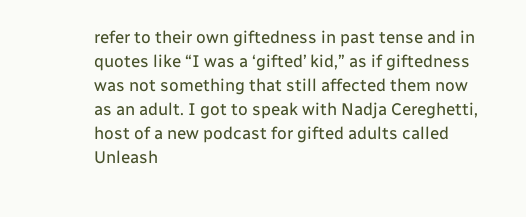refer to their own giftedness in past tense and in quotes like “I was a ‘gifted’ kid,” as if giftedness was not something that still affected them now as an adult. I got to speak with Nadja Cereghetti, host of a new podcast for gifted adults called Unleash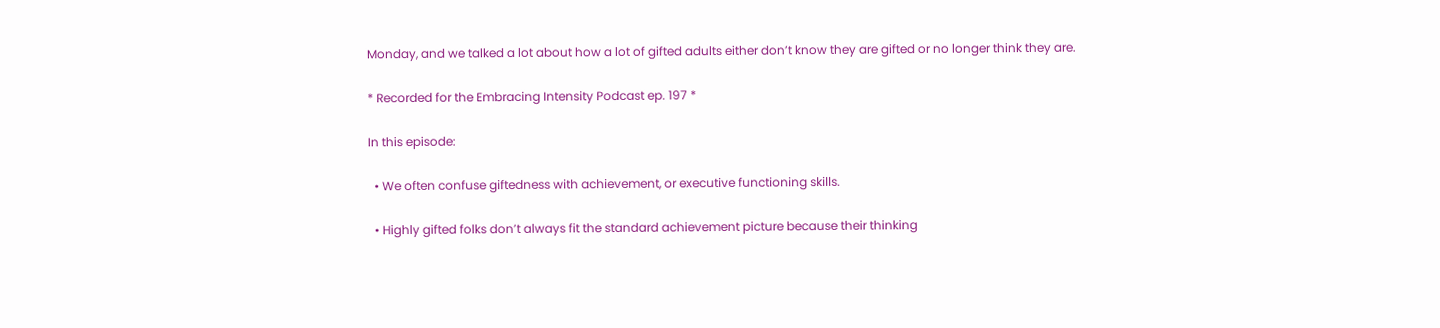Monday, and we talked a lot about how a lot of gifted adults either don’t know they are gifted or no longer think they are.

* Recorded for the Embracing Intensity Podcast ep. 197 *

In this episode:

  • We often confuse giftedness with achievement, or executive functioning skills.

  • Highly gifted folks don’t always fit the standard achievement picture because their thinking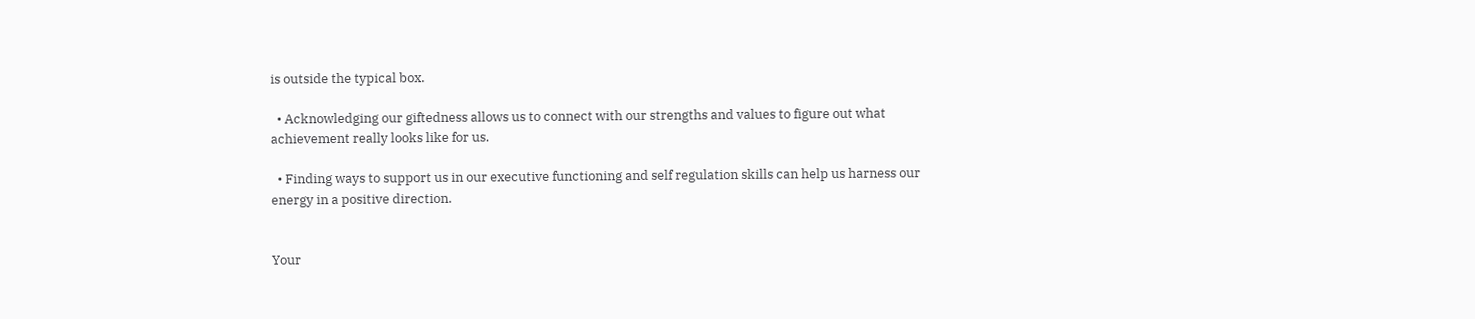is outside the typical box.

  • Acknowledging our giftedness allows us to connect with our strengths and values to figure out what achievement really looks like for us.

  • Finding ways to support us in our executive functioning and self regulation skills can help us harness our energy in a positive direction.


Your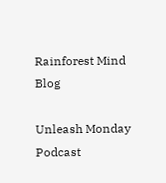Rainforest Mind Blog

Unleash Monday Podcast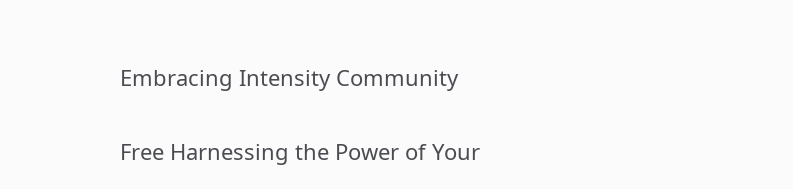Embracing Intensity Community

Free Harnessing the Power of Your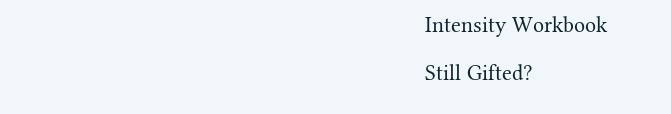Intensity Workbook

Still Gifted?